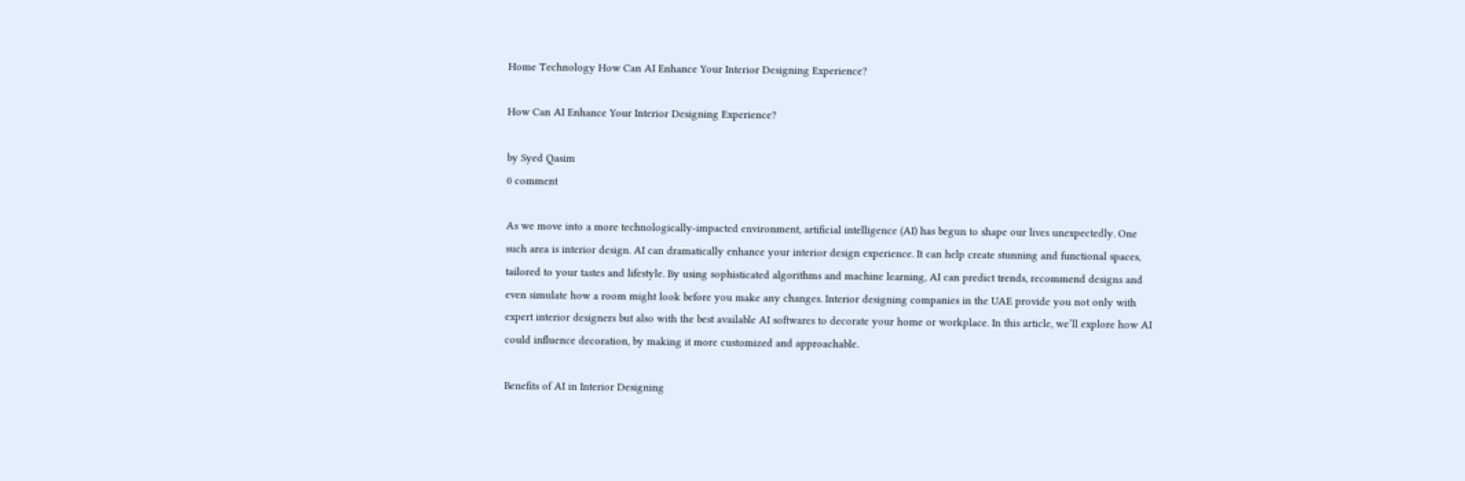Home Technology How Can AI Enhance Your Interior Designing Experience?

How Can AI Enhance Your Interior Designing Experience?

by Syed Qasim
0 comment

As we move into a more technologically-impacted environment, artificial intelligence (AI) has begun to shape our lives unexpectedly. One such area is interior design. AI can dramatically enhance your interior design experience. It can help create stunning and functional spaces, tailored to your tastes and lifestyle. By using sophisticated algorithms and machine learning, AI can predict trends, recommend designs and even simulate how a room might look before you make any changes. Interior designing companies in the UAE provide you not only with expert interior designers but also with the best available AI softwares to decorate your home or workplace. In this article, we’ll explore how AI could influence decoration, by making it more customized and approachable.

Benefits of AI in Interior Designing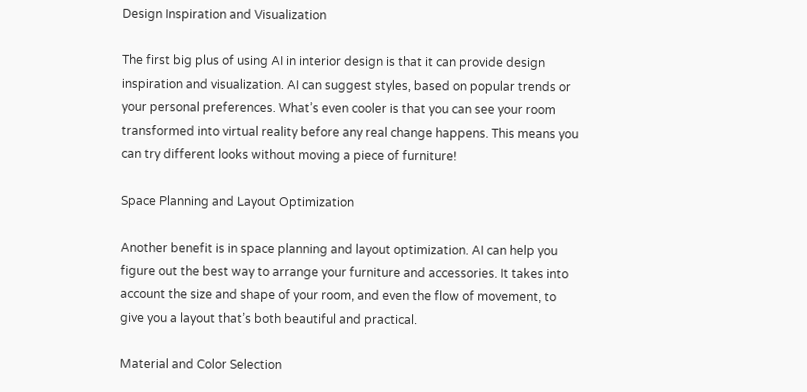Design Inspiration and Visualization

The first big plus of using AI in interior design is that it can provide design inspiration and visualization. AI can suggest styles, based on popular trends or your personal preferences. What’s even cooler is that you can see your room transformed into virtual reality before any real change happens. This means you can try different looks without moving a piece of furniture!

Space Planning and Layout Optimization

Another benefit is in space planning and layout optimization. AI can help you figure out the best way to arrange your furniture and accessories. It takes into account the size and shape of your room, and even the flow of movement, to give you a layout that’s both beautiful and practical.

Material and Color Selection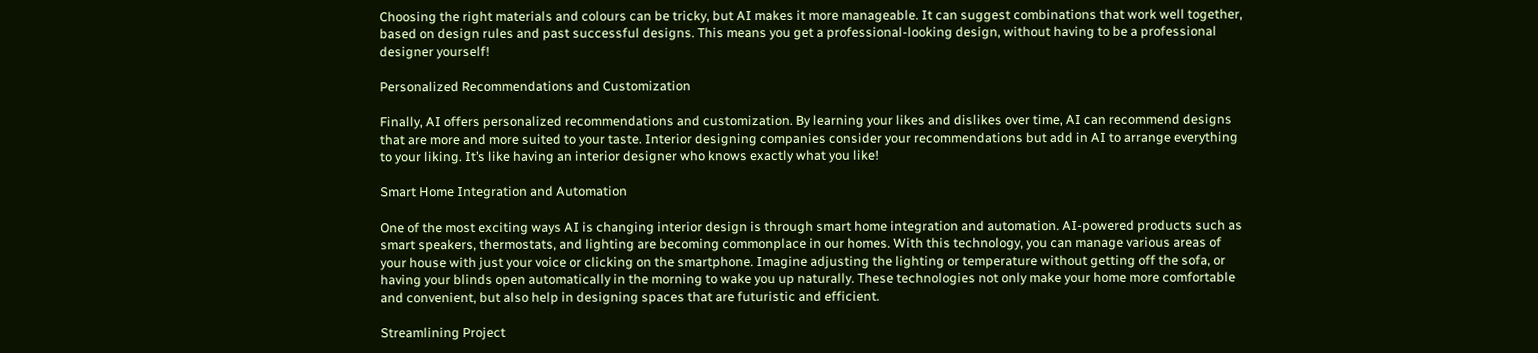Choosing the right materials and colours can be tricky, but AI makes it more manageable. It can suggest combinations that work well together, based on design rules and past successful designs. This means you get a professional-looking design, without having to be a professional designer yourself!

Personalized Recommendations and Customization

Finally, AI offers personalized recommendations and customization. By learning your likes and dislikes over time, AI can recommend designs that are more and more suited to your taste. Interior designing companies consider your recommendations but add in AI to arrange everything to your liking. It’s like having an interior designer who knows exactly what you like!

Smart Home Integration and Automation

One of the most exciting ways AI is changing interior design is through smart home integration and automation. AI-powered products such as smart speakers, thermostats, and lighting are becoming commonplace in our homes. With this technology, you can manage various areas of your house with just your voice or clicking on the smartphone. Imagine adjusting the lighting or temperature without getting off the sofa, or having your blinds open automatically in the morning to wake you up naturally. These technologies not only make your home more comfortable and convenient, but also help in designing spaces that are futuristic and efficient.

Streamlining Project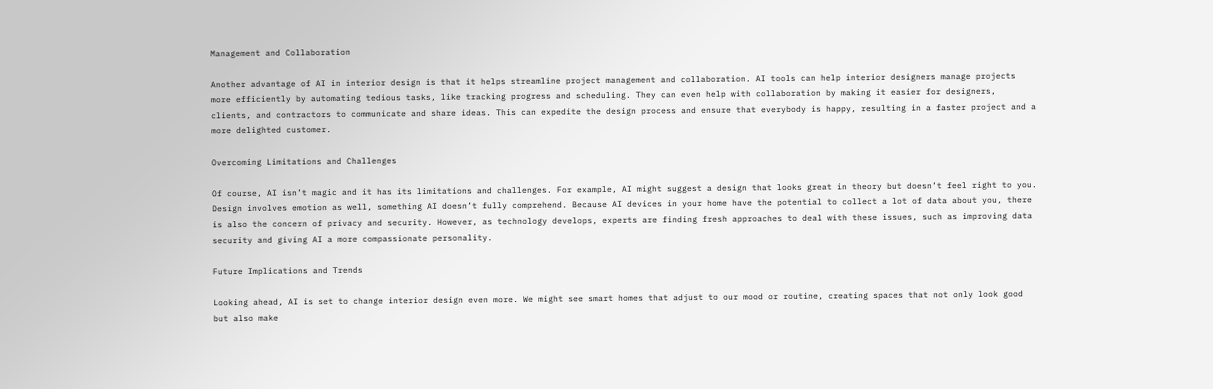Management and Collaboration

Another advantage of AI in interior design is that it helps streamline project management and collaboration. AI tools can help interior designers manage projects more efficiently by automating tedious tasks, like tracking progress and scheduling. They can even help with collaboration by making it easier for designers, clients, and contractors to communicate and share ideas. This can expedite the design process and ensure that everybody is happy, resulting in a faster project and a more delighted customer.

Overcoming Limitations and Challenges

Of course, AI isn’t magic and it has its limitations and challenges. For example, AI might suggest a design that looks great in theory but doesn’t feel right to you. Design involves emotion as well, something AI doesn’t fully comprehend. Because AI devices in your home have the potential to collect a lot of data about you, there is also the concern of privacy and security. However, as technology develops, experts are finding fresh approaches to deal with these issues, such as improving data security and giving AI a more compassionate personality.

Future Implications and Trends

Looking ahead, AI is set to change interior design even more. We might see smart homes that adjust to our mood or routine, creating spaces that not only look good but also make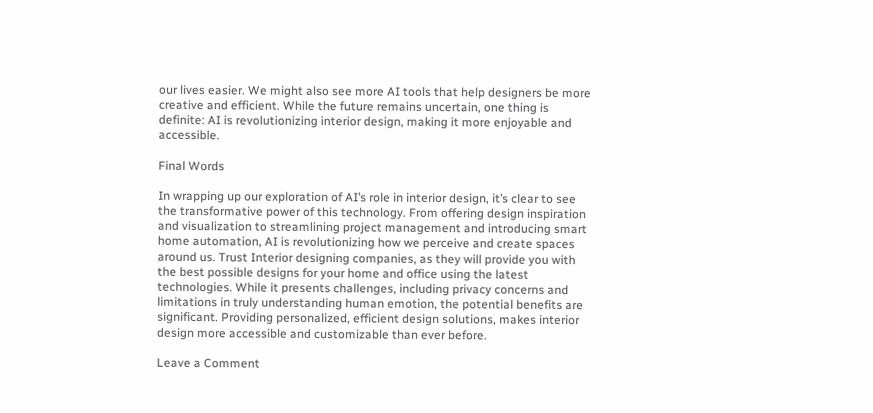our lives easier. We might also see more AI tools that help designers be more creative and efficient. While the future remains uncertain, one thing is definite: AI is revolutionizing interior design, making it more enjoyable and accessible.

Final Words

In wrapping up our exploration of AI’s role in interior design, it’s clear to see the transformative power of this technology. From offering design inspiration and visualization to streamlining project management and introducing smart home automation, AI is revolutionizing how we perceive and create spaces around us. Trust Interior designing companies, as they will provide you with the best possible designs for your home and office using the latest technologies. While it presents challenges, including privacy concerns and limitations in truly understanding human emotion, the potential benefits are significant. Providing personalized, efficient design solutions, makes interior design more accessible and customizable than ever before.

Leave a Comment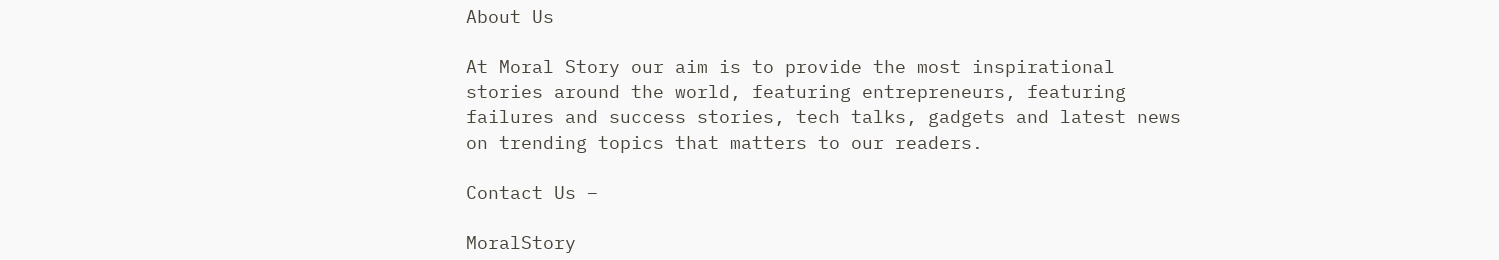About Us

At Moral Story our aim is to provide the most inspirational stories around the world, featuring entrepreneurs, featuring failures and success stories, tech talks, gadgets and latest news on trending topics that matters to our readers.

Contact Us –

MoralStory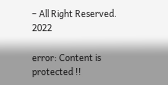– All Right Reserved. 2022

error: Content is protected !!